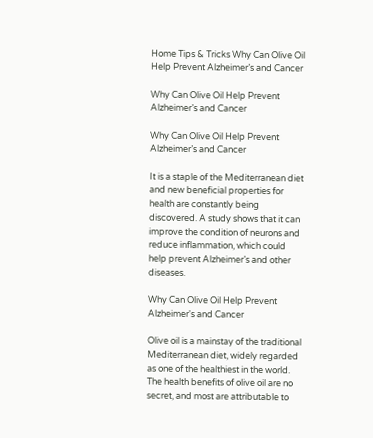Home Tips & Tricks Why Can Olive Oil Help Prevent Alzheimer’s and Cancer

Why Can Olive Oil Help Prevent Alzheimer’s and Cancer

Why Can Olive Oil Help Prevent Alzheimer’s and Cancer

It is a staple of the Mediterranean diet and new beneficial properties for health are constantly being discovered. A study shows that it can improve the condition of neurons and reduce inflammation, which could help prevent Alzheimer’s and other diseases.

Why Can Olive Oil Help Prevent Alzheimer's and Cancer

Olive oil is a mainstay of the traditional Mediterranean diet, widely regarded as one of the healthiest in the world. The health benefits of olive oil are no secret, and most are attributable to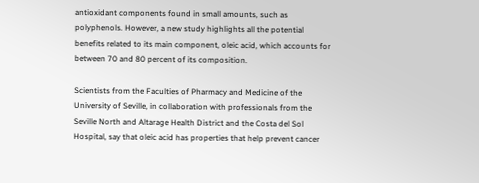antioxidant components found in small amounts, such as polyphenols. However, a new study highlights all the potential benefits related to its main component, oleic acid, which accounts for between 70 and 80 percent of its composition.

Scientists from the Faculties of Pharmacy and Medicine of the University of Seville, in collaboration with professionals from the Seville North and Altarage Health District and the Costa del Sol Hospital, say that oleic acid has properties that help prevent cancer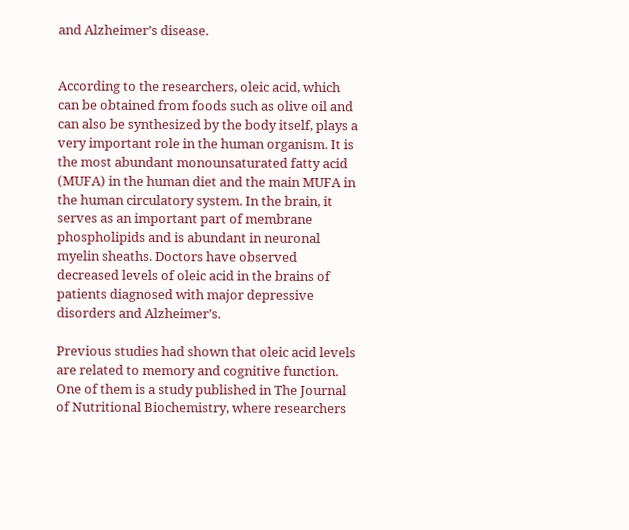and Alzheimer’s disease.


According to the researchers, oleic acid, which can be obtained from foods such as olive oil and can also be synthesized by the body itself, plays a very important role in the human organism. It is the most abundant monounsaturated fatty acid (MUFA) in the human diet and the main MUFA in the human circulatory system. In the brain, it serves as an important part of membrane phospholipids and is abundant in neuronal myelin sheaths. Doctors have observed decreased levels of oleic acid in the brains of patients diagnosed with major depressive disorders and Alzheimer’s.

Previous studies had shown that oleic acid levels are related to memory and cognitive function. One of them is a study published in The Journal of Nutritional Biochemistry, where researchers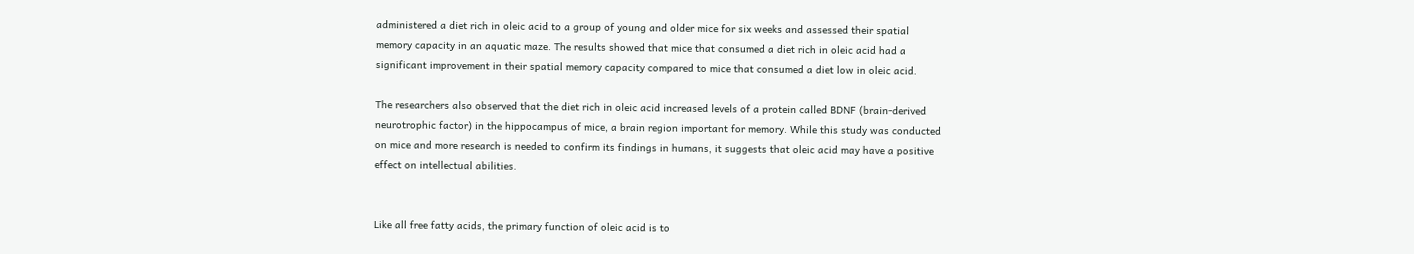administered a diet rich in oleic acid to a group of young and older mice for six weeks and assessed their spatial memory capacity in an aquatic maze. The results showed that mice that consumed a diet rich in oleic acid had a significant improvement in their spatial memory capacity compared to mice that consumed a diet low in oleic acid.

The researchers also observed that the diet rich in oleic acid increased levels of a protein called BDNF (brain-derived neurotrophic factor) in the hippocampus of mice, a brain region important for memory. While this study was conducted on mice and more research is needed to confirm its findings in humans, it suggests that oleic acid may have a positive effect on intellectual abilities.


Like all free fatty acids, the primary function of oleic acid is to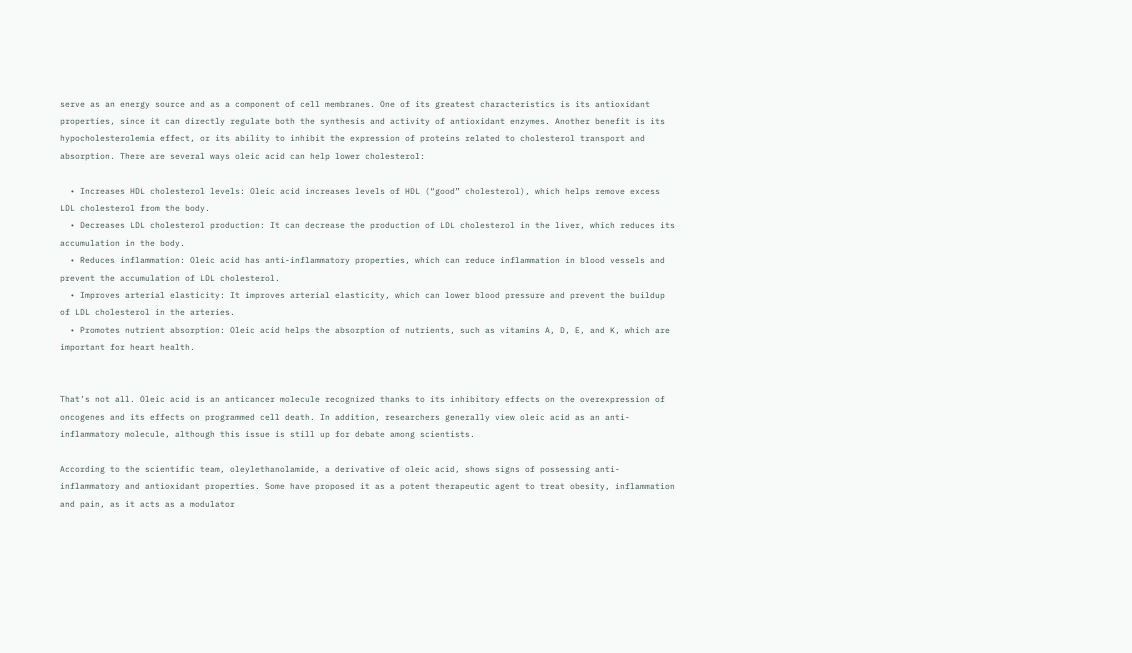serve as an energy source and as a component of cell membranes. One of its greatest characteristics is its antioxidant properties, since it can directly regulate both the synthesis and activity of antioxidant enzymes. Another benefit is its hypocholesterolemia effect, or its ability to inhibit the expression of proteins related to cholesterol transport and absorption. There are several ways oleic acid can help lower cholesterol:

  • Increases HDL cholesterol levels: Oleic acid increases levels of HDL (“good” cholesterol), which helps remove excess LDL cholesterol from the body.
  • Decreases LDL cholesterol production: It can decrease the production of LDL cholesterol in the liver, which reduces its accumulation in the body.
  • Reduces inflammation: Oleic acid has anti-inflammatory properties, which can reduce inflammation in blood vessels and prevent the accumulation of LDL cholesterol.
  • Improves arterial elasticity: It improves arterial elasticity, which can lower blood pressure and prevent the buildup of LDL cholesterol in the arteries.
  • Promotes nutrient absorption: Oleic acid helps the absorption of nutrients, such as vitamins A, D, E, and K, which are important for heart health.


That’s not all. Oleic acid is an anticancer molecule recognized thanks to its inhibitory effects on the overexpression of oncogenes and its effects on programmed cell death. In addition, researchers generally view oleic acid as an anti-inflammatory molecule, although this issue is still up for debate among scientists.

According to the scientific team, oleylethanolamide, a derivative of oleic acid, shows signs of possessing anti-inflammatory and antioxidant properties. Some have proposed it as a potent therapeutic agent to treat obesity, inflammation and pain, as it acts as a modulator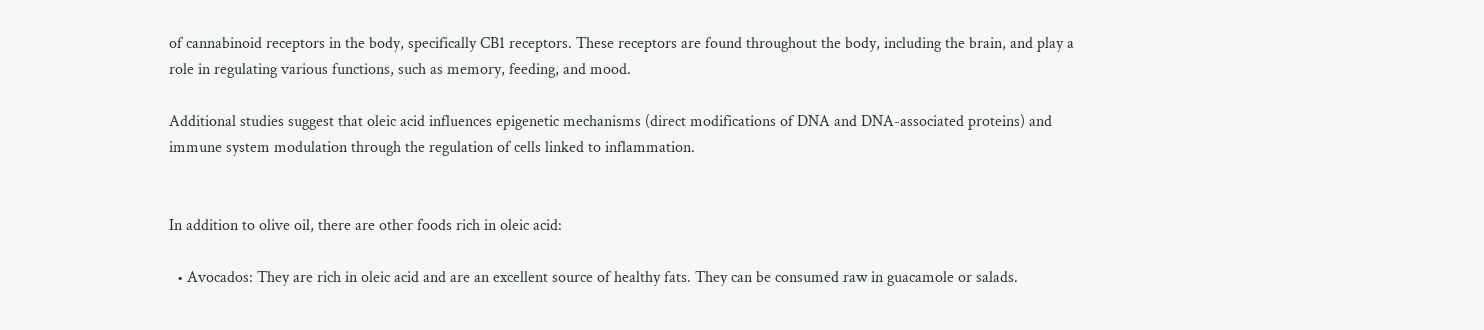of cannabinoid receptors in the body, specifically CB1 receptors. These receptors are found throughout the body, including the brain, and play a role in regulating various functions, such as memory, feeding, and mood.

Additional studies suggest that oleic acid influences epigenetic mechanisms (direct modifications of DNA and DNA-associated proteins) and immune system modulation through the regulation of cells linked to inflammation.


In addition to olive oil, there are other foods rich in oleic acid:

  • Avocados: They are rich in oleic acid and are an excellent source of healthy fats. They can be consumed raw in guacamole or salads.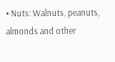• Nuts: Walnuts, peanuts, almonds and other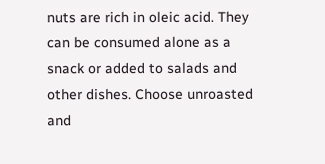nuts are rich in oleic acid. They can be consumed alone as a snack or added to salads and other dishes. Choose unroasted and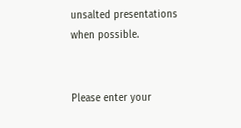unsalted presentations when possible.


Please enter your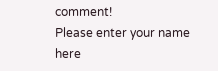comment!
Please enter your name here